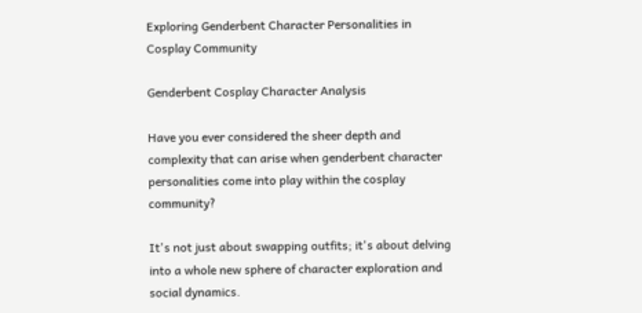Exploring Genderbent Character Personalities in Cosplay Community

Genderbent Cosplay Character Analysis

Have you ever considered the sheer depth and complexity that can arise when genderbent character personalities come into play within the cosplay community?

It's not just about swapping outfits; it's about delving into a whole new sphere of character exploration and social dynamics.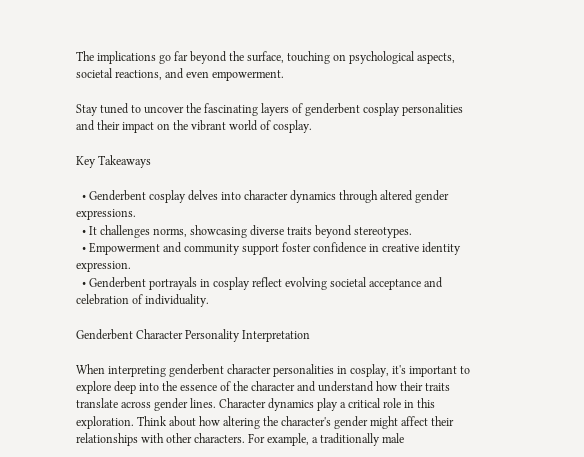The implications go far beyond the surface, touching on psychological aspects, societal reactions, and even empowerment.

Stay tuned to uncover the fascinating layers of genderbent cosplay personalities and their impact on the vibrant world of cosplay.

Key Takeaways

  • Genderbent cosplay delves into character dynamics through altered gender expressions.
  • It challenges norms, showcasing diverse traits beyond stereotypes.
  • Empowerment and community support foster confidence in creative identity expression.
  • Genderbent portrayals in cosplay reflect evolving societal acceptance and celebration of individuality.

Genderbent Character Personality Interpretation

When interpreting genderbent character personalities in cosplay, it's important to explore deep into the essence of the character and understand how their traits translate across gender lines. Character dynamics play a critical role in this exploration. Think about how altering the character's gender might affect their relationships with other characters. For example, a traditionally male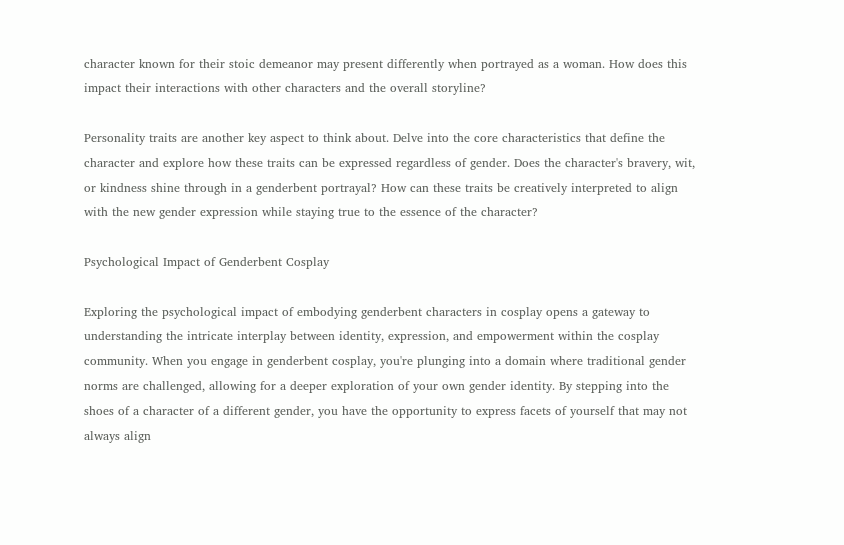character known for their stoic demeanor may present differently when portrayed as a woman. How does this impact their interactions with other characters and the overall storyline?

Personality traits are another key aspect to think about. Delve into the core characteristics that define the character and explore how these traits can be expressed regardless of gender. Does the character's bravery, wit, or kindness shine through in a genderbent portrayal? How can these traits be creatively interpreted to align with the new gender expression while staying true to the essence of the character?

Psychological Impact of Genderbent Cosplay

Exploring the psychological impact of embodying genderbent characters in cosplay opens a gateway to understanding the intricate interplay between identity, expression, and empowerment within the cosplay community. When you engage in genderbent cosplay, you're plunging into a domain where traditional gender norms are challenged, allowing for a deeper exploration of your own gender identity. By stepping into the shoes of a character of a different gender, you have the opportunity to express facets of yourself that may not always align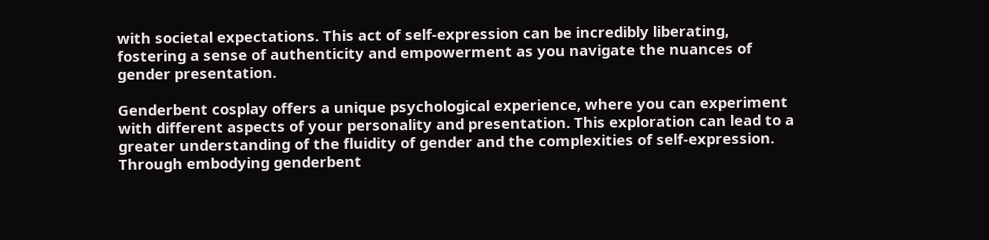with societal expectations. This act of self-expression can be incredibly liberating, fostering a sense of authenticity and empowerment as you navigate the nuances of gender presentation.

Genderbent cosplay offers a unique psychological experience, where you can experiment with different aspects of your personality and presentation. This exploration can lead to a greater understanding of the fluidity of gender and the complexities of self-expression. Through embodying genderbent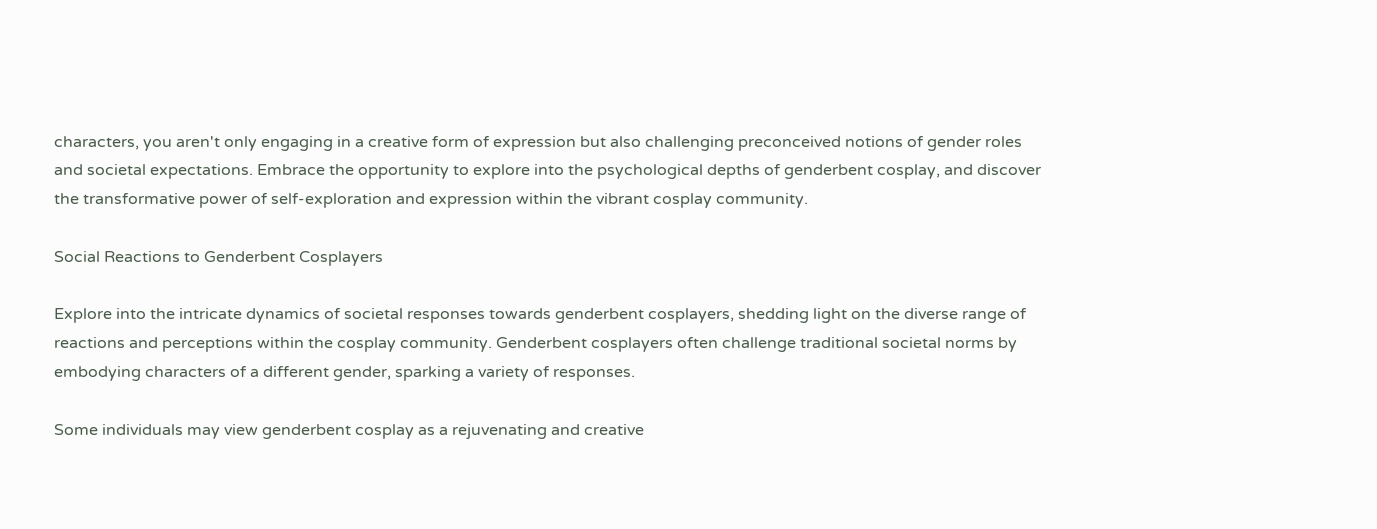characters, you aren't only engaging in a creative form of expression but also challenging preconceived notions of gender roles and societal expectations. Embrace the opportunity to explore into the psychological depths of genderbent cosplay, and discover the transformative power of self-exploration and expression within the vibrant cosplay community.

Social Reactions to Genderbent Cosplayers

Explore into the intricate dynamics of societal responses towards genderbent cosplayers, shedding light on the diverse range of reactions and perceptions within the cosplay community. Genderbent cosplayers often challenge traditional societal norms by embodying characters of a different gender, sparking a variety of responses.

Some individuals may view genderbent cosplay as a rejuvenating and creative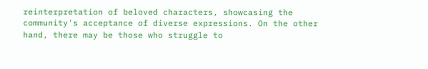reinterpretation of beloved characters, showcasing the community's acceptance of diverse expressions. On the other hand, there may be those who struggle to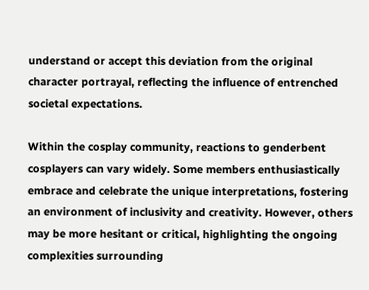understand or accept this deviation from the original character portrayal, reflecting the influence of entrenched societal expectations.

Within the cosplay community, reactions to genderbent cosplayers can vary widely. Some members enthusiastically embrace and celebrate the unique interpretations, fostering an environment of inclusivity and creativity. However, others may be more hesitant or critical, highlighting the ongoing complexities surrounding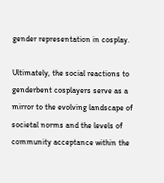gender representation in cosplay.

Ultimately, the social reactions to genderbent cosplayers serve as a mirror to the evolving landscape of societal norms and the levels of community acceptance within the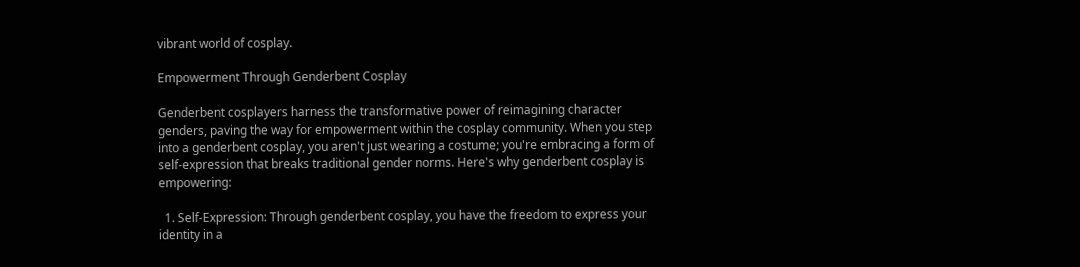vibrant world of cosplay.

Empowerment Through Genderbent Cosplay

Genderbent cosplayers harness the transformative power of reimagining character genders, paving the way for empowerment within the cosplay community. When you step into a genderbent cosplay, you aren't just wearing a costume; you're embracing a form of self-expression that breaks traditional gender norms. Here's why genderbent cosplay is empowering:

  1. Self-Expression: Through genderbent cosplay, you have the freedom to express your identity in a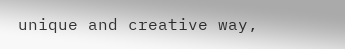unique and creative way,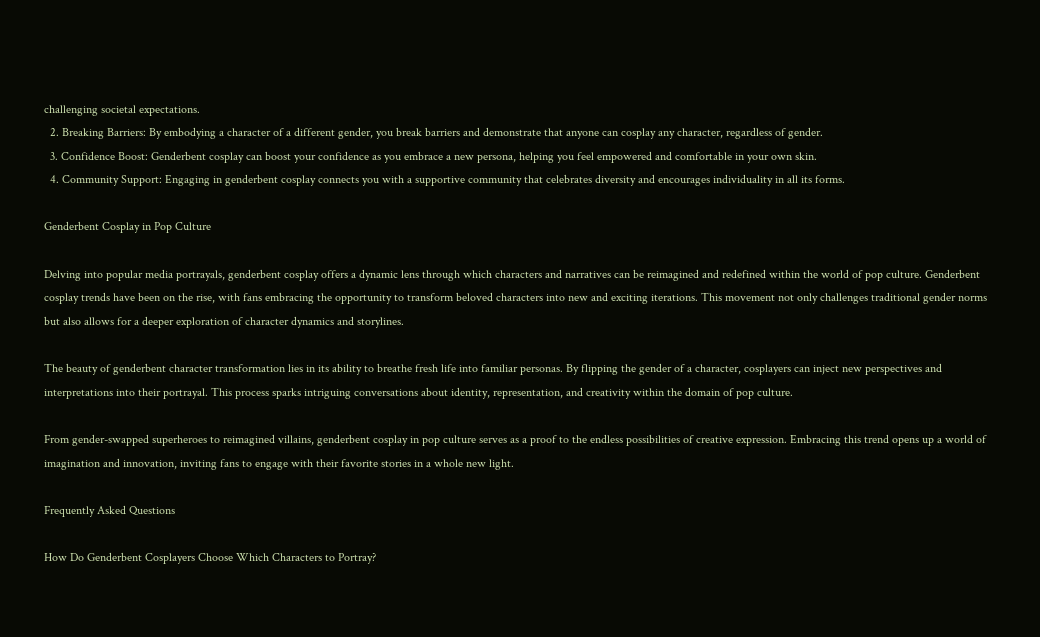challenging societal expectations.
  2. Breaking Barriers: By embodying a character of a different gender, you break barriers and demonstrate that anyone can cosplay any character, regardless of gender.
  3. Confidence Boost: Genderbent cosplay can boost your confidence as you embrace a new persona, helping you feel empowered and comfortable in your own skin.
  4. Community Support: Engaging in genderbent cosplay connects you with a supportive community that celebrates diversity and encourages individuality in all its forms.

Genderbent Cosplay in Pop Culture

Delving into popular media portrayals, genderbent cosplay offers a dynamic lens through which characters and narratives can be reimagined and redefined within the world of pop culture. Genderbent cosplay trends have been on the rise, with fans embracing the opportunity to transform beloved characters into new and exciting iterations. This movement not only challenges traditional gender norms but also allows for a deeper exploration of character dynamics and storylines.

The beauty of genderbent character transformation lies in its ability to breathe fresh life into familiar personas. By flipping the gender of a character, cosplayers can inject new perspectives and interpretations into their portrayal. This process sparks intriguing conversations about identity, representation, and creativity within the domain of pop culture.

From gender-swapped superheroes to reimagined villains, genderbent cosplay in pop culture serves as a proof to the endless possibilities of creative expression. Embracing this trend opens up a world of imagination and innovation, inviting fans to engage with their favorite stories in a whole new light.

Frequently Asked Questions

How Do Genderbent Cosplayers Choose Which Characters to Portray?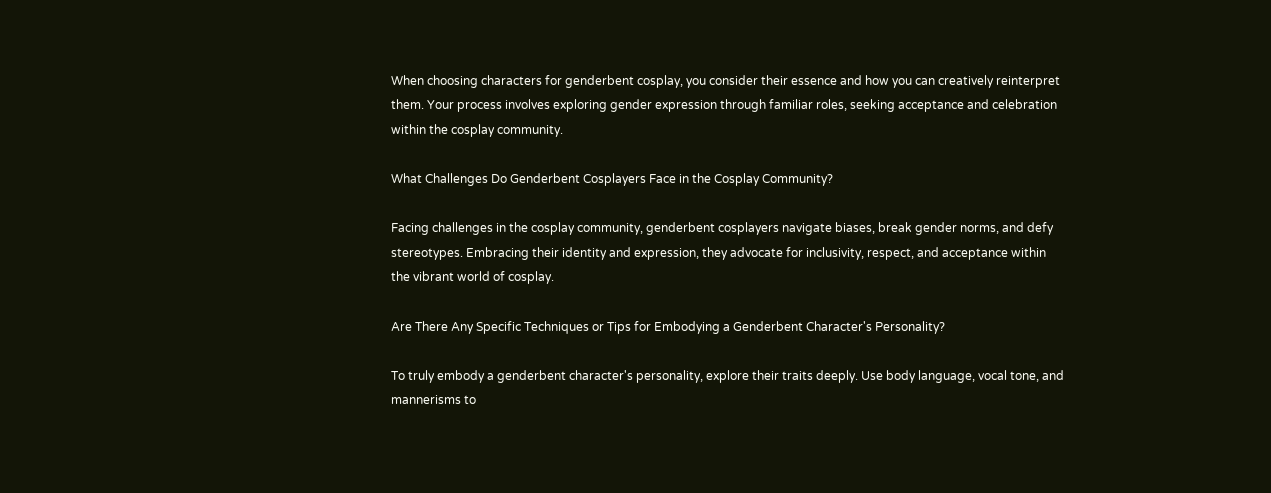When choosing characters for genderbent cosplay, you consider their essence and how you can creatively reinterpret them. Your process involves exploring gender expression through familiar roles, seeking acceptance and celebration within the cosplay community.

What Challenges Do Genderbent Cosplayers Face in the Cosplay Community?

Facing challenges in the cosplay community, genderbent cosplayers navigate biases, break gender norms, and defy stereotypes. Embracing their identity and expression, they advocate for inclusivity, respect, and acceptance within the vibrant world of cosplay.

Are There Any Specific Techniques or Tips for Embodying a Genderbent Character's Personality?

To truly embody a genderbent character's personality, explore their traits deeply. Use body language, vocal tone, and mannerisms to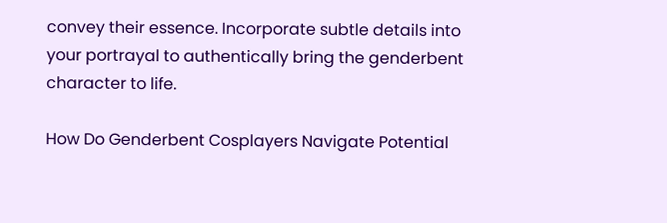convey their essence. Incorporate subtle details into your portrayal to authentically bring the genderbent character to life.

How Do Genderbent Cosplayers Navigate Potential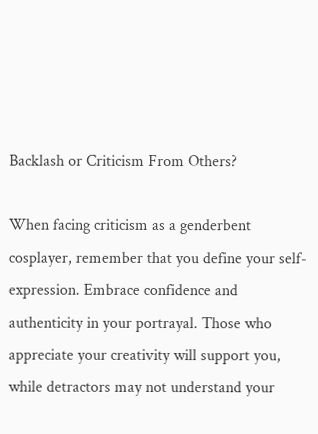Backlash or Criticism From Others?

When facing criticism as a genderbent cosplayer, remember that you define your self-expression. Embrace confidence and authenticity in your portrayal. Those who appreciate your creativity will support you, while detractors may not understand your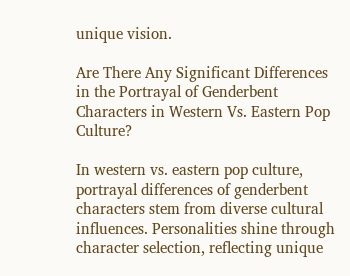unique vision.

Are There Any Significant Differences in the Portrayal of Genderbent Characters in Western Vs. Eastern Pop Culture?

In western vs. eastern pop culture, portrayal differences of genderbent characters stem from diverse cultural influences. Personalities shine through character selection, reflecting unique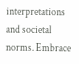interpretations and societal norms. Embrace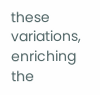these variations, enriching the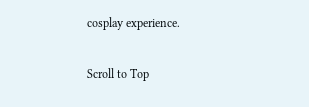cosplay experience.

Scroll to Top